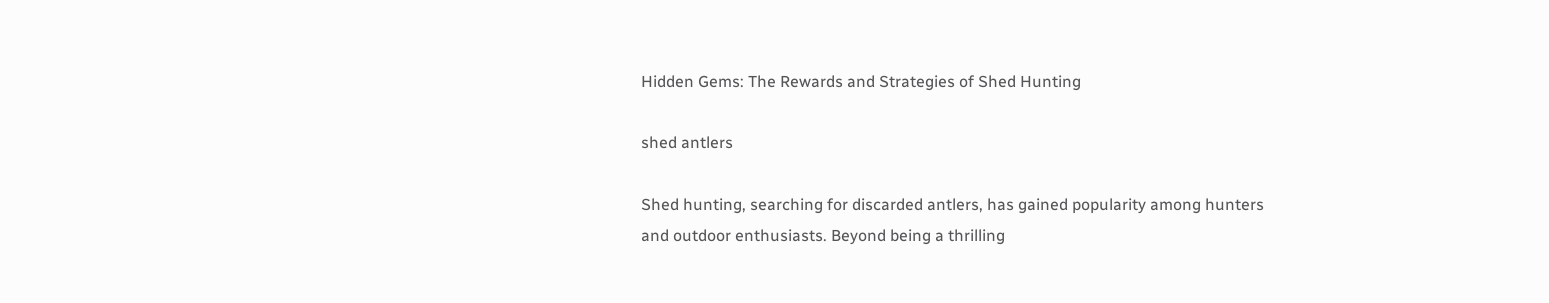Hidden Gems: The Rewards and Strategies of Shed Hunting

shed antlers

Shed hunting, searching for discarded antlers, has gained popularity among hunters and outdoor enthusiasts. Beyond being a thrilling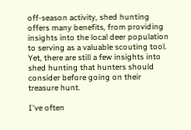off-season activity, shed hunting offers many benefits, from providing insights into the local deer population to serving as a valuable scouting tool. Yet, there are still a few insights into shed hunting that hunters should consider before going on their treasure hunt.

I've often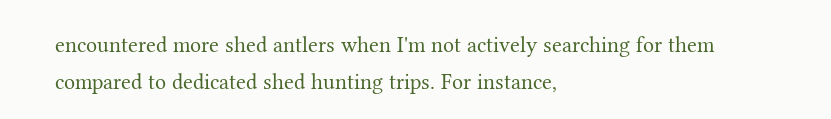encountered more shed antlers when I'm not actively searching for them compared to dedicated shed hunting trips. For instance,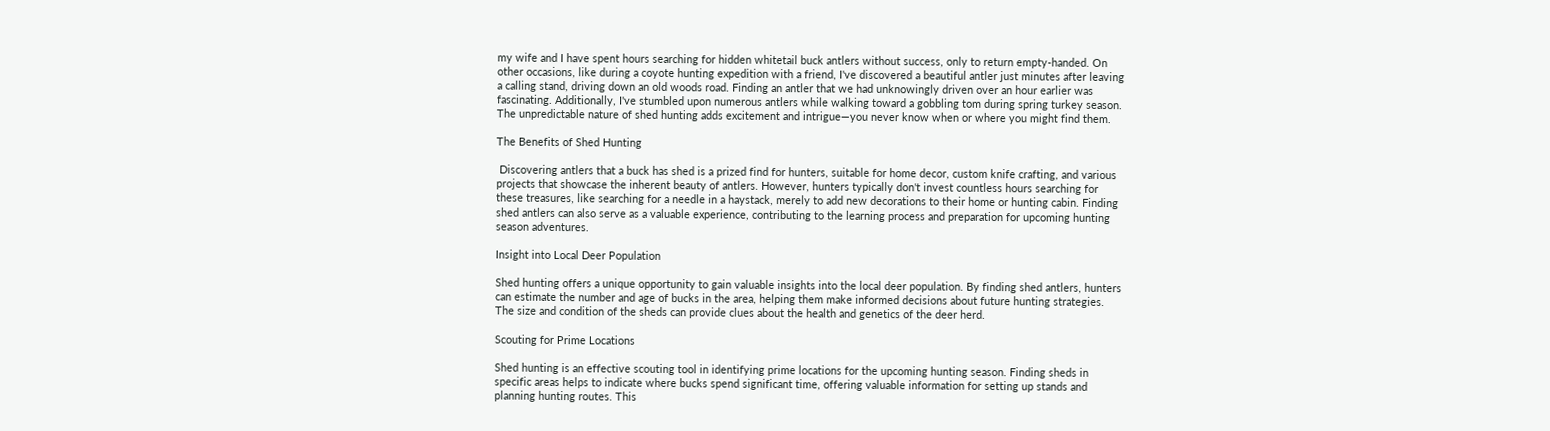my wife and I have spent hours searching for hidden whitetail buck antlers without success, only to return empty-handed. On other occasions, like during a coyote hunting expedition with a friend, I've discovered a beautiful antler just minutes after leaving a calling stand, driving down an old woods road. Finding an antler that we had unknowingly driven over an hour earlier was fascinating. Additionally, I've stumbled upon numerous antlers while walking toward a gobbling tom during spring turkey season. The unpredictable nature of shed hunting adds excitement and intrigue—you never know when or where you might find them.

The Benefits of Shed Hunting

 Discovering antlers that a buck has shed is a prized find for hunters, suitable for home decor, custom knife crafting, and various projects that showcase the inherent beauty of antlers. However, hunters typically don't invest countless hours searching for these treasures, like searching for a needle in a haystack, merely to add new decorations to their home or hunting cabin. Finding shed antlers can also serve as a valuable experience, contributing to the learning process and preparation for upcoming hunting season adventures.

Insight into Local Deer Population

Shed hunting offers a unique opportunity to gain valuable insights into the local deer population. By finding shed antlers, hunters can estimate the number and age of bucks in the area, helping them make informed decisions about future hunting strategies. The size and condition of the sheds can provide clues about the health and genetics of the deer herd.

Scouting for Prime Locations

Shed hunting is an effective scouting tool in identifying prime locations for the upcoming hunting season. Finding sheds in specific areas helps to indicate where bucks spend significant time, offering valuable information for setting up stands and planning hunting routes. This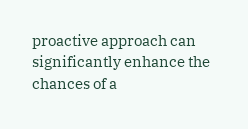proactive approach can significantly enhance the chances of a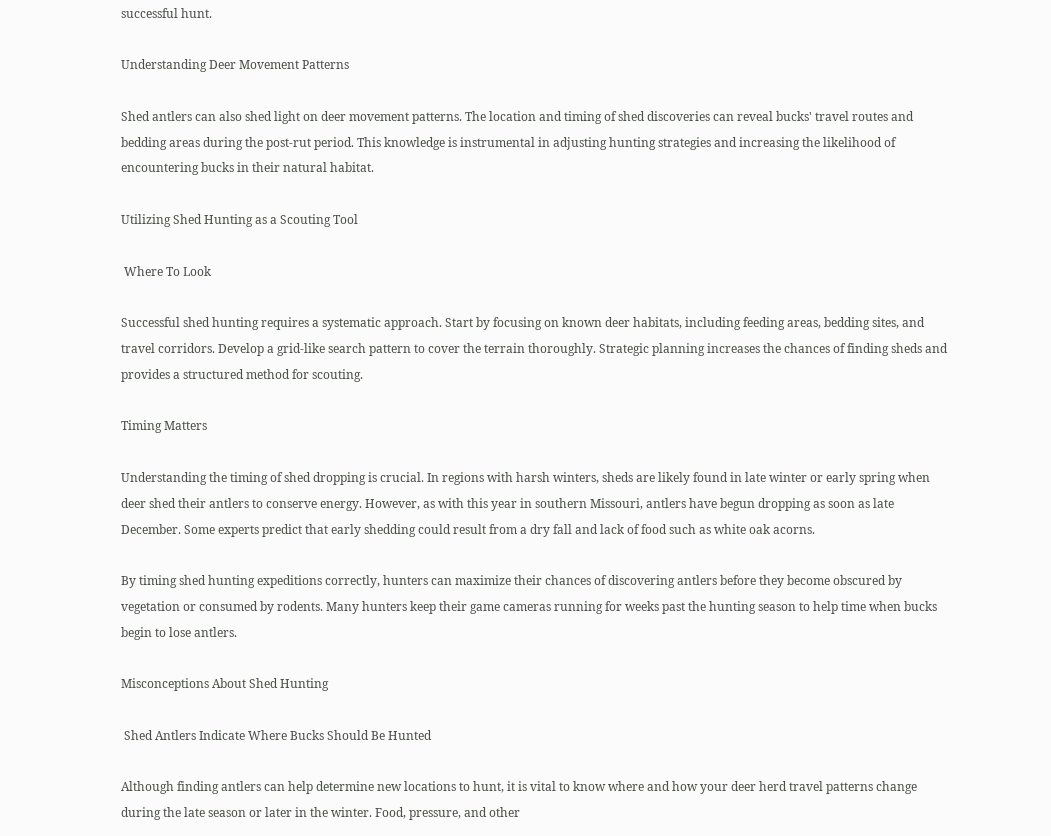successful hunt.

Understanding Deer Movement Patterns

Shed antlers can also shed light on deer movement patterns. The location and timing of shed discoveries can reveal bucks' travel routes and bedding areas during the post-rut period. This knowledge is instrumental in adjusting hunting strategies and increasing the likelihood of encountering bucks in their natural habitat.

Utilizing Shed Hunting as a Scouting Tool

 Where To Look

Successful shed hunting requires a systematic approach. Start by focusing on known deer habitats, including feeding areas, bedding sites, and travel corridors. Develop a grid-like search pattern to cover the terrain thoroughly. Strategic planning increases the chances of finding sheds and provides a structured method for scouting.

Timing Matters

Understanding the timing of shed dropping is crucial. In regions with harsh winters, sheds are likely found in late winter or early spring when deer shed their antlers to conserve energy. However, as with this year in southern Missouri, antlers have begun dropping as soon as late December. Some experts predict that early shedding could result from a dry fall and lack of food such as white oak acorns.

By timing shed hunting expeditions correctly, hunters can maximize their chances of discovering antlers before they become obscured by vegetation or consumed by rodents. Many hunters keep their game cameras running for weeks past the hunting season to help time when bucks begin to lose antlers.

Misconceptions About Shed Hunting

 Shed Antlers Indicate Where Bucks Should Be Hunted

Although finding antlers can help determine new locations to hunt, it is vital to know where and how your deer herd travel patterns change during the late season or later in the winter. Food, pressure, and other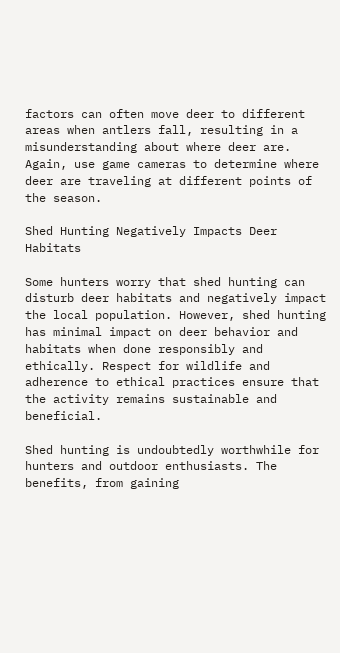factors can often move deer to different areas when antlers fall, resulting in a misunderstanding about where deer are. Again, use game cameras to determine where deer are traveling at different points of the season.

Shed Hunting Negatively Impacts Deer Habitats

Some hunters worry that shed hunting can disturb deer habitats and negatively impact the local population. However, shed hunting has minimal impact on deer behavior and habitats when done responsibly and ethically. Respect for wildlife and adherence to ethical practices ensure that the activity remains sustainable and beneficial.

Shed hunting is undoubtedly worthwhile for hunters and outdoor enthusiasts. The benefits, from gaining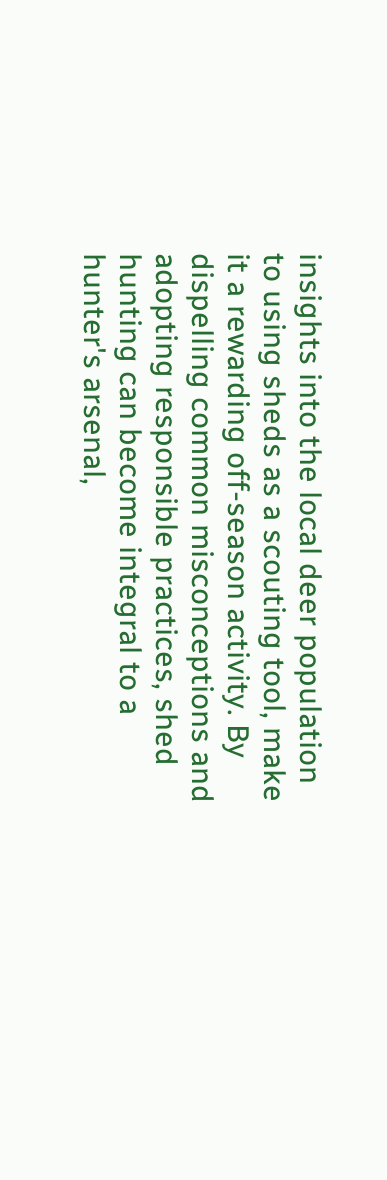insights into the local deer population to using sheds as a scouting tool, make it a rewarding off-season activity. By dispelling common misconceptions and adopting responsible practices, shed hunting can become integral to a hunter's arsenal,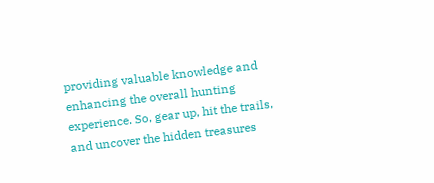providing valuable knowledge and enhancing the overall hunting experience. So, gear up, hit the trails, and uncover the hidden treasures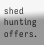shed hunting offers.